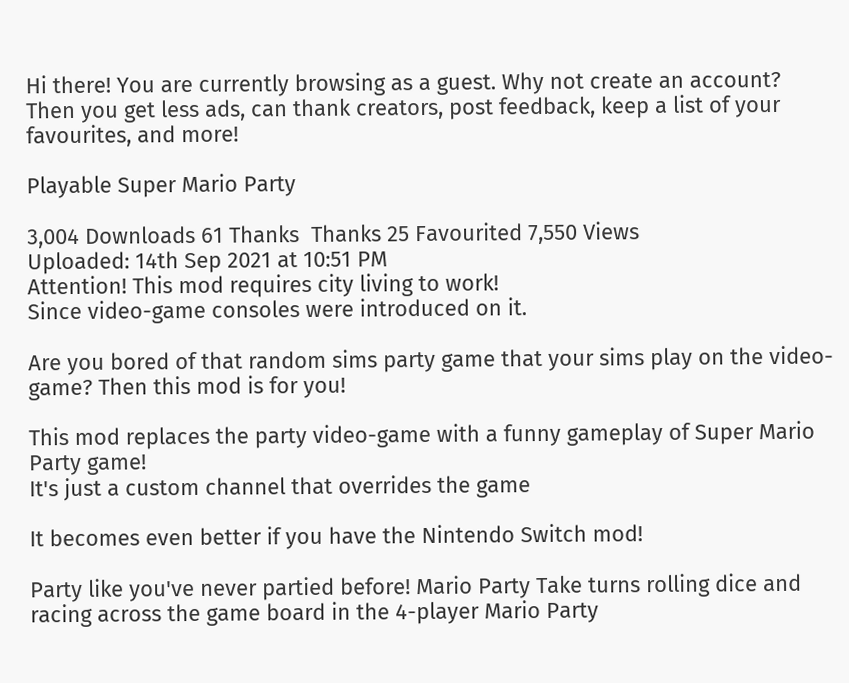Hi there! You are currently browsing as a guest. Why not create an account? Then you get less ads, can thank creators, post feedback, keep a list of your favourites, and more!

Playable Super Mario Party

3,004 Downloads 61 Thanks  Thanks 25 Favourited 7,550 Views
Uploaded: 14th Sep 2021 at 10:51 PM
Attention! This mod requires city living to work!
Since video-game consoles were introduced on it.

Are you bored of that random sims party game that your sims play on the video-game? Then this mod is for you!

This mod replaces the party video-game with a funny gameplay of Super Mario Party game!
It's just a custom channel that overrides the game

It becomes even better if you have the Nintendo Switch mod!

Party like you've never partied before! Mario Party Take turns rolling dice and racing across the game board in the 4-player Mario Party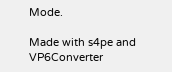Mode.

Made with s4pe and VP6Converter